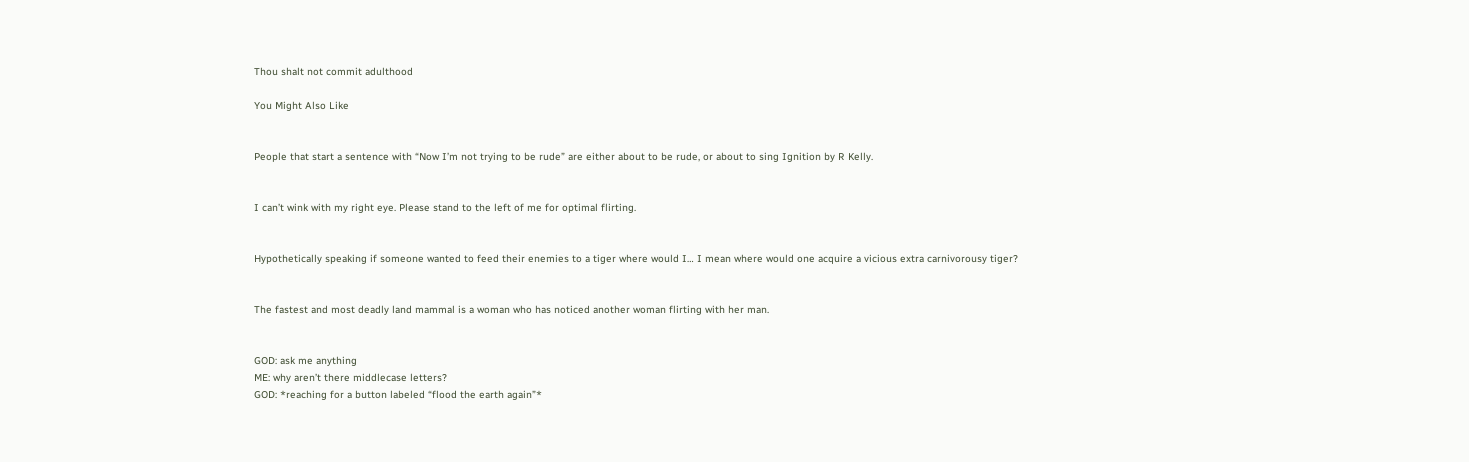Thou shalt not commit adulthood

You Might Also Like


People that start a sentence with “Now I’m not trying to be rude” are either about to be rude, or about to sing Ignition by R Kelly.


I can’t wink with my right eye. Please stand to the left of me for optimal flirting.


Hypothetically speaking if someone wanted to feed their enemies to a tiger where would I… I mean where would one acquire a vicious extra carnivorousy tiger?


The fastest and most deadly land mammal is a woman who has noticed another woman flirting with her man.


GOD: ask me anything
ME: why aren’t there middlecase letters?
GOD: *reaching for a button labeled “flood the earth again”*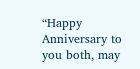“Happy Anniversary to you both, may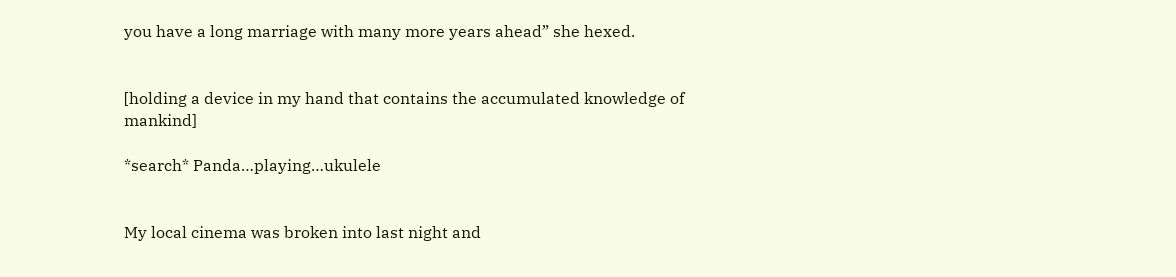you have a long marriage with many more years ahead” she hexed.


[holding a device in my hand that contains the accumulated knowledge of mankind]

*search* Panda…playing…ukulele


My local cinema was broken into last night and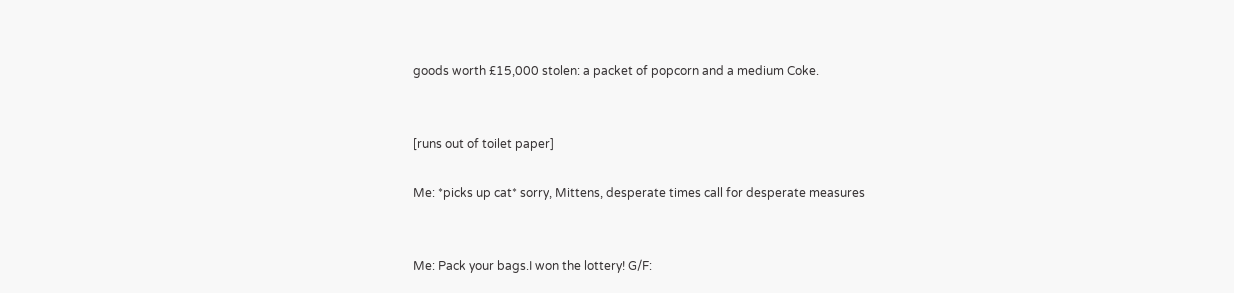goods worth £15,000 stolen: a packet of popcorn and a medium Coke.


[runs out of toilet paper]

Me: *picks up cat* sorry, Mittens, desperate times call for desperate measures


Me: Pack your bags.I won the lottery! G/F: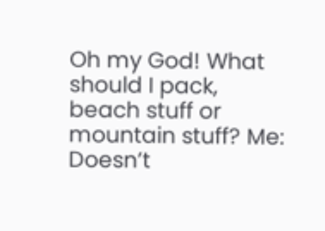Oh my God! What should I pack, beach stuff or mountain stuff? Me: Doesn’t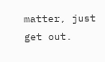matter, just get out.